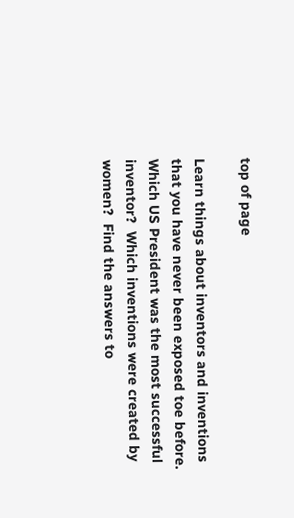top of page

Learn things about inventors and inventions that you have never been exposed toe before. Which US President was the most successful inventor?  Which inventions were created by women?  Find the answers to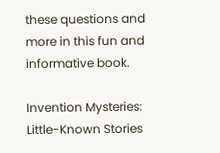these questions and more in this fun and informative book.

Invention Mysteries: Little-Known Stories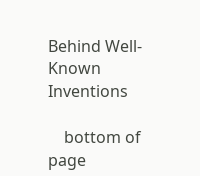Behind Well-Known Inventions

    bottom of page